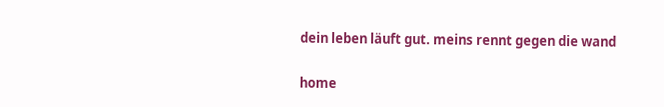dein leben läuft gut. meins rennt gegen die wand

home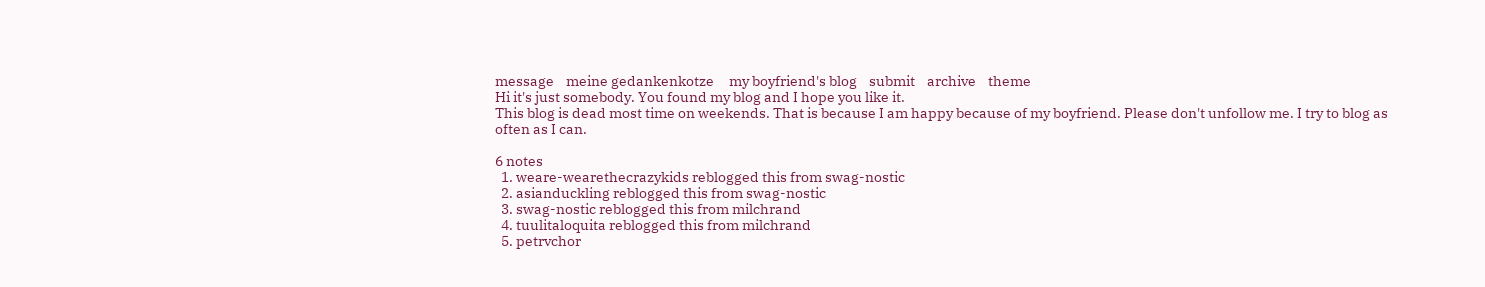message    meine gedankenkotze     my boyfriend's blog    submit    archive    theme
Hi it's just somebody. You found my blog and I hope you like it.
This blog is dead most time on weekends. That is because I am happy because of my boyfriend. Please don't unfollow me. I try to blog as often as I can.

6 notes
  1. weare-wearethecrazykids reblogged this from swag-nostic
  2. asianduckling reblogged this from swag-nostic
  3. swag-nostic reblogged this from milchrand
  4. tuulitaloquita reblogged this from milchrand
  5. petrvchor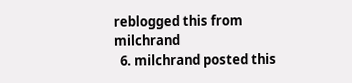reblogged this from milchrand
  6. milchrand posted this